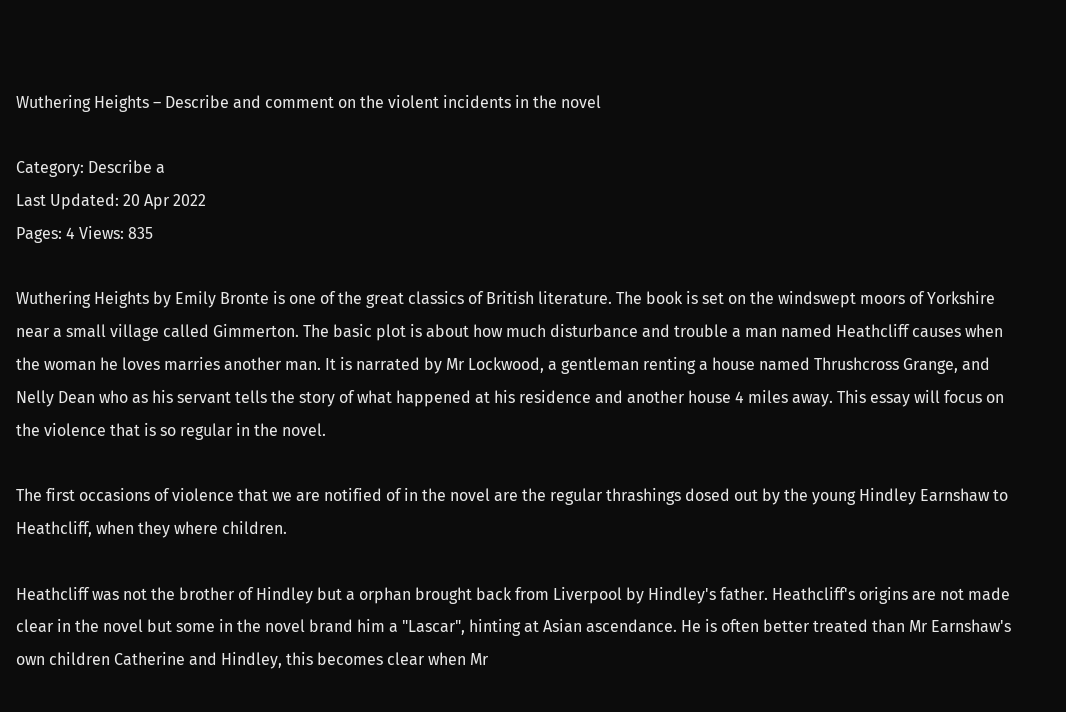Wuthering Heights – Describe and comment on the violent incidents in the novel

Category: Describe a
Last Updated: 20 Apr 2022
Pages: 4 Views: 835

Wuthering Heights by Emily Bronte is one of the great classics of British literature. The book is set on the windswept moors of Yorkshire near a small village called Gimmerton. The basic plot is about how much disturbance and trouble a man named Heathcliff causes when the woman he loves marries another man. It is narrated by Mr Lockwood, a gentleman renting a house named Thrushcross Grange, and Nelly Dean who as his servant tells the story of what happened at his residence and another house 4 miles away. This essay will focus on the violence that is so regular in the novel.

The first occasions of violence that we are notified of in the novel are the regular thrashings dosed out by the young Hindley Earnshaw to Heathcliff, when they where children.

Heathcliff was not the brother of Hindley but a orphan brought back from Liverpool by Hindley's father. Heathcliff's origins are not made clear in the novel but some in the novel brand him a "Lascar", hinting at Asian ascendance. He is often better treated than Mr Earnshaw's own children Catherine and Hindley, this becomes clear when Mr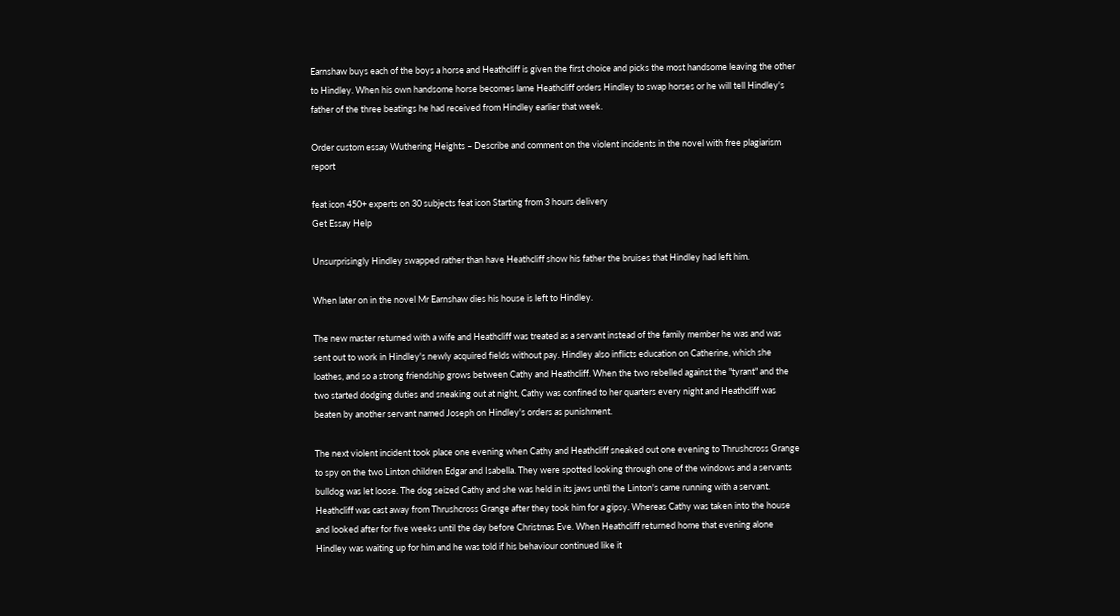Earnshaw buys each of the boys a horse and Heathcliff is given the first choice and picks the most handsome leaving the other to Hindley. When his own handsome horse becomes lame Heathcliff orders Hindley to swap horses or he will tell Hindley's father of the three beatings he had received from Hindley earlier that week.

Order custom essay Wuthering Heights – Describe and comment on the violent incidents in the novel with free plagiarism report

feat icon 450+ experts on 30 subjects feat icon Starting from 3 hours delivery
Get Essay Help

Unsurprisingly Hindley swapped rather than have Heathcliff show his father the bruises that Hindley had left him.

When later on in the novel Mr Earnshaw dies his house is left to Hindley.

The new master returned with a wife and Heathcliff was treated as a servant instead of the family member he was and was sent out to work in Hindley's newly acquired fields without pay. Hindley also inflicts education on Catherine, which she loathes, and so a strong friendship grows between Cathy and Heathcliff. When the two rebelled against the "tyrant" and the two started dodging duties and sneaking out at night, Cathy was confined to her quarters every night and Heathcliff was beaten by another servant named Joseph on Hindley's orders as punishment.

The next violent incident took place one evening when Cathy and Heathcliff sneaked out one evening to Thrushcross Grange to spy on the two Linton children Edgar and Isabella. They were spotted looking through one of the windows and a servants bulldog was let loose. The dog seized Cathy and she was held in its jaws until the Linton's came running with a servant. Heathcliff was cast away from Thrushcross Grange after they took him for a gipsy. Whereas Cathy was taken into the house and looked after for five weeks until the day before Christmas Eve. When Heathcliff returned home that evening alone Hindley was waiting up for him and he was told if his behaviour continued like it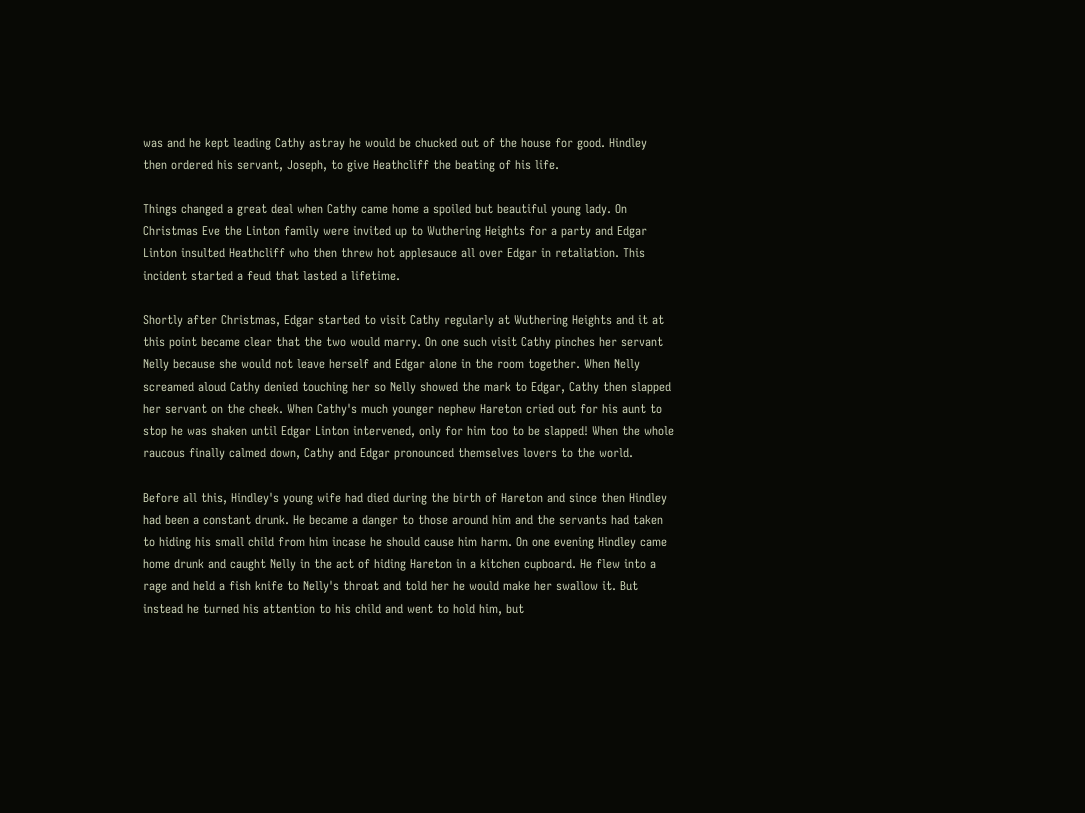was and he kept leading Cathy astray he would be chucked out of the house for good. Hindley then ordered his servant, Joseph, to give Heathcliff the beating of his life.

Things changed a great deal when Cathy came home a spoiled but beautiful young lady. On Christmas Eve the Linton family were invited up to Wuthering Heights for a party and Edgar Linton insulted Heathcliff who then threw hot applesauce all over Edgar in retaliation. This incident started a feud that lasted a lifetime.

Shortly after Christmas, Edgar started to visit Cathy regularly at Wuthering Heights and it at this point became clear that the two would marry. On one such visit Cathy pinches her servant Nelly because she would not leave herself and Edgar alone in the room together. When Nelly screamed aloud Cathy denied touching her so Nelly showed the mark to Edgar, Cathy then slapped her servant on the cheek. When Cathy's much younger nephew Hareton cried out for his aunt to stop he was shaken until Edgar Linton intervened, only for him too to be slapped! When the whole raucous finally calmed down, Cathy and Edgar pronounced themselves lovers to the world.

Before all this, Hindley's young wife had died during the birth of Hareton and since then Hindley had been a constant drunk. He became a danger to those around him and the servants had taken to hiding his small child from him incase he should cause him harm. On one evening Hindley came home drunk and caught Nelly in the act of hiding Hareton in a kitchen cupboard. He flew into a rage and held a fish knife to Nelly's throat and told her he would make her swallow it. But instead he turned his attention to his child and went to hold him, but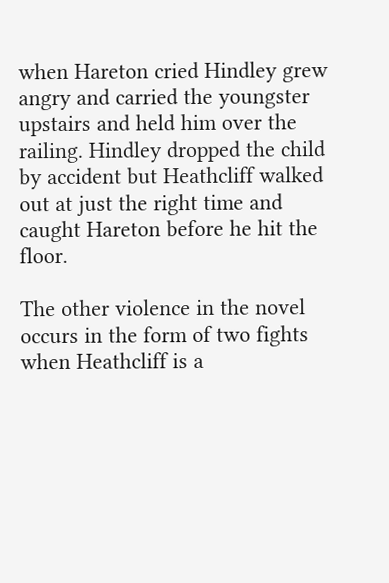when Hareton cried Hindley grew angry and carried the youngster upstairs and held him over the railing. Hindley dropped the child by accident but Heathcliff walked out at just the right time and caught Hareton before he hit the floor.

The other violence in the novel occurs in the form of two fights when Heathcliff is a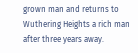grown man and returns to Wuthering Heights a rich man after three years away.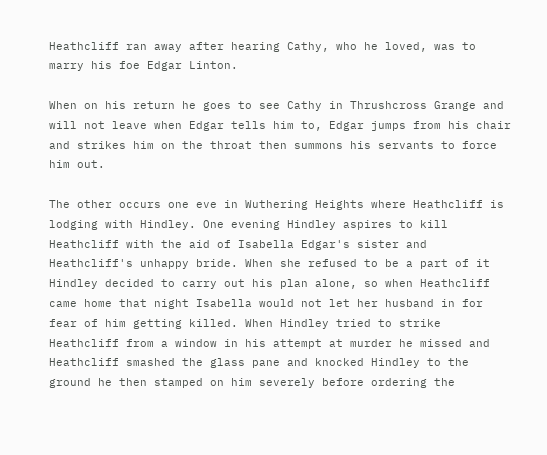Heathcliff ran away after hearing Cathy, who he loved, was to marry his foe Edgar Linton.

When on his return he goes to see Cathy in Thrushcross Grange and will not leave when Edgar tells him to, Edgar jumps from his chair and strikes him on the throat then summons his servants to force him out.

The other occurs one eve in Wuthering Heights where Heathcliff is lodging with Hindley. One evening Hindley aspires to kill Heathcliff with the aid of Isabella Edgar's sister and Heathcliff's unhappy bride. When she refused to be a part of it Hindley decided to carry out his plan alone, so when Heathcliff came home that night Isabella would not let her husband in for fear of him getting killed. When Hindley tried to strike Heathcliff from a window in his attempt at murder he missed and Heathcliff smashed the glass pane and knocked Hindley to the ground he then stamped on him severely before ordering the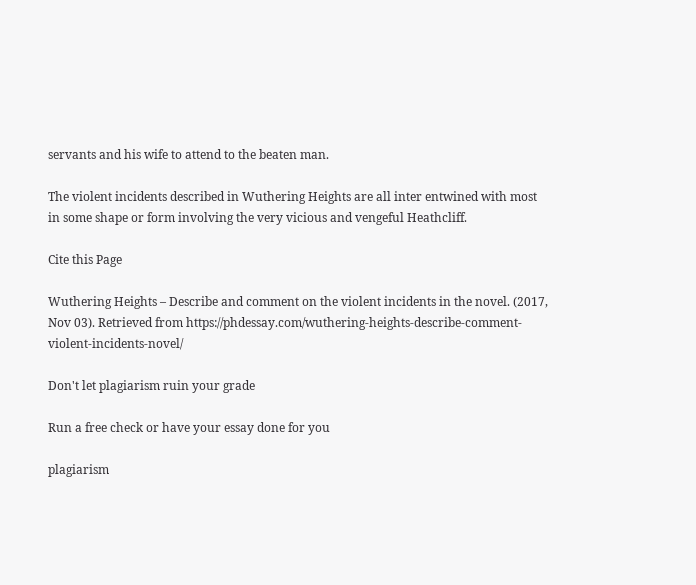servants and his wife to attend to the beaten man.

The violent incidents described in Wuthering Heights are all inter entwined with most in some shape or form involving the very vicious and vengeful Heathcliff.

Cite this Page

Wuthering Heights – Describe and comment on the violent incidents in the novel. (2017, Nov 03). Retrieved from https://phdessay.com/wuthering-heights-describe-comment-violent-incidents-novel/

Don't let plagiarism ruin your grade

Run a free check or have your essay done for you

plagiarism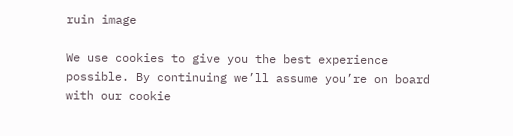ruin image

We use cookies to give you the best experience possible. By continuing we’ll assume you’re on board with our cookie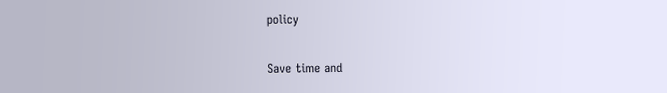policy

Save time and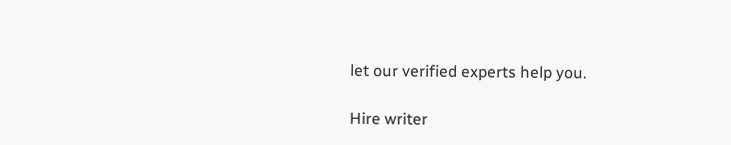let our verified experts help you.

Hire writer